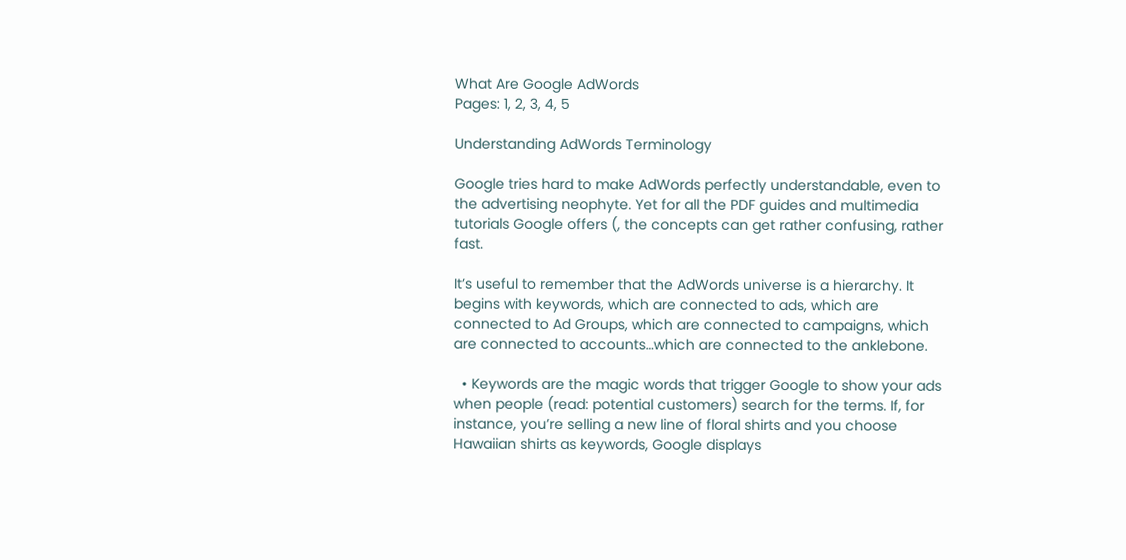What Are Google AdWords
Pages: 1, 2, 3, 4, 5

Understanding AdWords Terminology

Google tries hard to make AdWords perfectly understandable, even to the advertising neophyte. Yet for all the PDF guides and multimedia tutorials Google offers (, the concepts can get rather confusing, rather fast.

It’s useful to remember that the AdWords universe is a hierarchy. It begins with keywords, which are connected to ads, which are connected to Ad Groups, which are connected to campaigns, which are connected to accounts…which are connected to the anklebone.

  • Keywords are the magic words that trigger Google to show your ads when people (read: potential customers) search for the terms. If, for instance, you’re selling a new line of floral shirts and you choose Hawaiian shirts as keywords, Google displays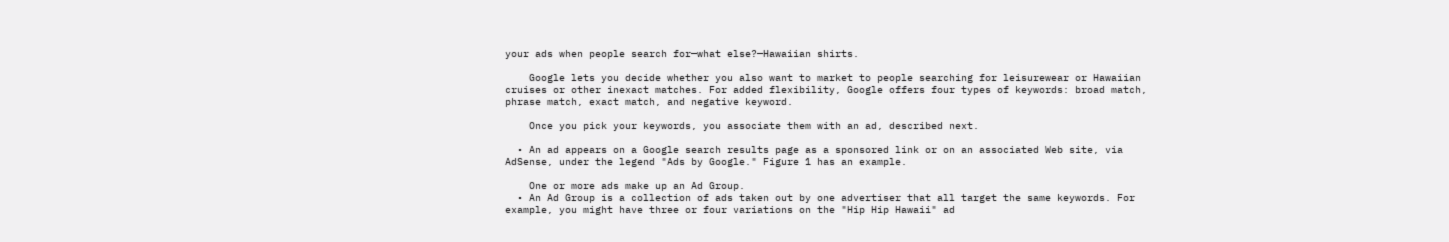your ads when people search for—what else?—Hawaiian shirts.

    Google lets you decide whether you also want to market to people searching for leisurewear or Hawaiian cruises or other inexact matches. For added flexibility, Google offers four types of keywords: broad match, phrase match, exact match, and negative keyword.

    Once you pick your keywords, you associate them with an ad, described next.

  • An ad appears on a Google search results page as a sponsored link or on an associated Web site, via AdSense, under the legend "Ads by Google." Figure 1 has an example.

    One or more ads make up an Ad Group.
  • An Ad Group is a collection of ads taken out by one advertiser that all target the same keywords. For example, you might have three or four variations on the "Hip Hip Hawaii" ad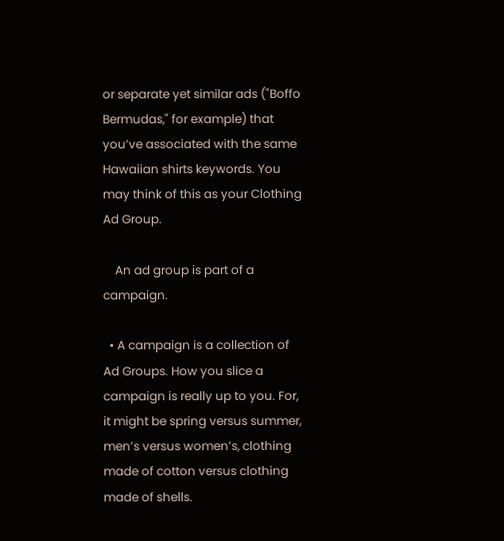or separate yet similar ads ("Boffo Bermudas," for example) that you’ve associated with the same Hawaiian shirts keywords. You may think of this as your Clothing Ad Group.

    An ad group is part of a campaign.

  • A campaign is a collection of Ad Groups. How you slice a campaign is really up to you. For, it might be spring versus summer, men’s versus women’s, clothing made of cotton versus clothing made of shells.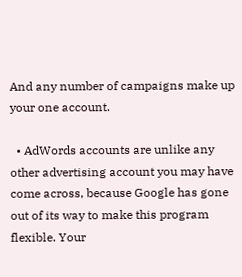And any number of campaigns make up your one account.

  • AdWords accounts are unlike any other advertising account you may have come across, because Google has gone out of its way to make this program flexible. Your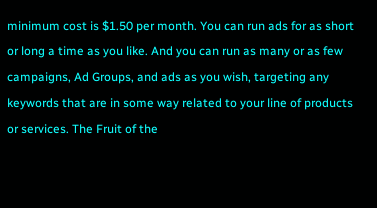minimum cost is $1.50 per month. You can run ads for as short or long a time as you like. And you can run as many or as few campaigns, Ad Groups, and ads as you wish, targeting any keywords that are in some way related to your line of products or services. The Fruit of the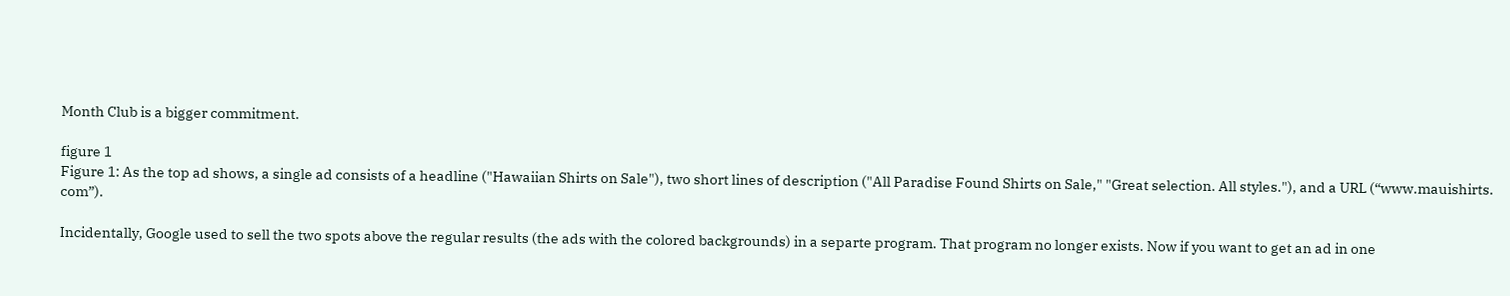Month Club is a bigger commitment.

figure 1
Figure 1: As the top ad shows, a single ad consists of a headline ("Hawaiian Shirts on Sale"), two short lines of description ("All Paradise Found Shirts on Sale," "Great selection. All styles."), and a URL (“www.mauishirts. com”).

Incidentally, Google used to sell the two spots above the regular results (the ads with the colored backgrounds) in a separte program. That program no longer exists. Now if you want to get an ad in one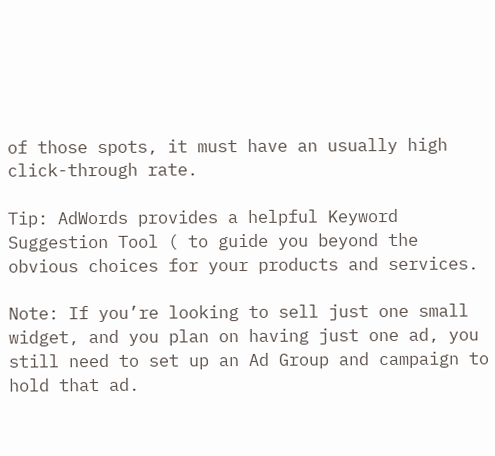of those spots, it must have an usually high click-through rate.

Tip: AdWords provides a helpful Keyword Suggestion Tool ( to guide you beyond the obvious choices for your products and services.

Note: If you’re looking to sell just one small widget, and you plan on having just one ad, you still need to set up an Ad Group and campaign to hold that ad.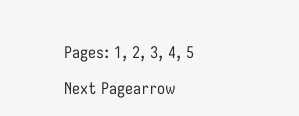Pages: 1, 2, 3, 4, 5

Next Pagearrow